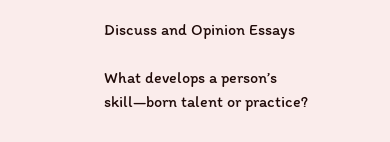Discuss and Opinion Essays

What develops a person’s skill—born talent or practice?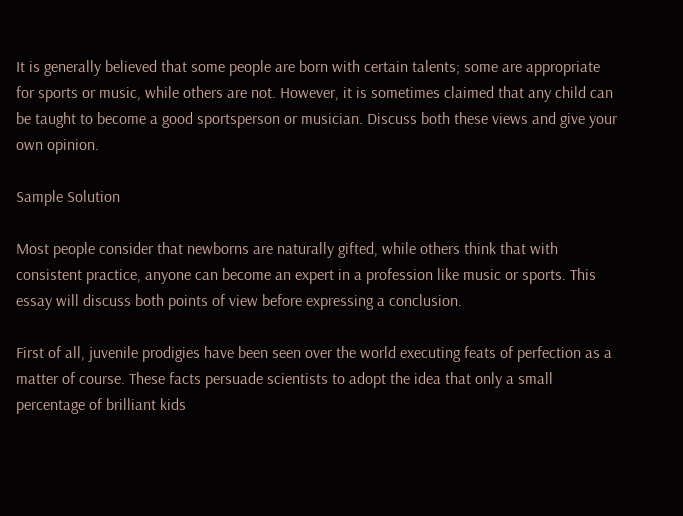It is generally believed that some people are born with certain talents; some are appropriate for sports or music, while others are not. However, it is sometimes claimed that any child can be taught to become a good sportsperson or musician. Discuss both these views and give your own opinion.

Sample Solution

Most people consider that newborns are naturally gifted, while others think that with consistent practice, anyone can become an expert in a profession like music or sports. This essay will discuss both points of view before expressing a conclusion.

First of all, juvenile prodigies have been seen over the world executing feats of perfection as a matter of course. These facts persuade scientists to adopt the idea that only a small percentage of brilliant kids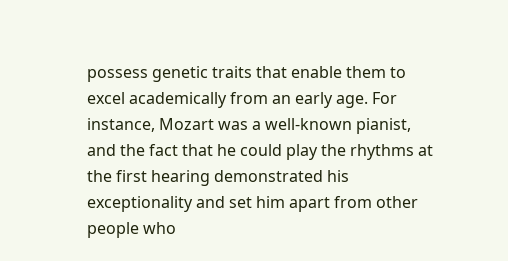possess genetic traits that enable them to excel academically from an early age. For instance, Mozart was a well-known pianist, and the fact that he could play the rhythms at the first hearing demonstrated his exceptionality and set him apart from other people who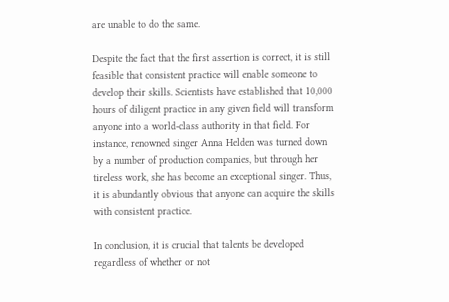are unable to do the same.

Despite the fact that the first assertion is correct, it is still feasible that consistent practice will enable someone to develop their skills. Scientists have established that 10,000 hours of diligent practice in any given field will transform anyone into a world-class authority in that field. For instance, renowned singer Anna Helden was turned down by a number of production companies, but through her tireless work, she has become an exceptional singer. Thus, it is abundantly obvious that anyone can acquire the skills with consistent practice.

In conclusion, it is crucial that talents be developed regardless of whether or not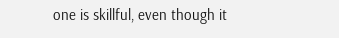one is skillful, even though it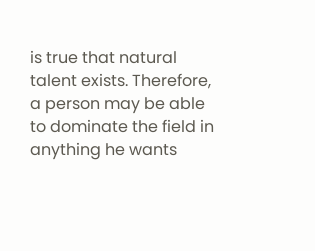is true that natural talent exists. Therefore, a person may be able to dominate the field in anything he wants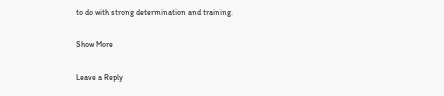to do with strong determination and training.

Show More

Leave a Reply